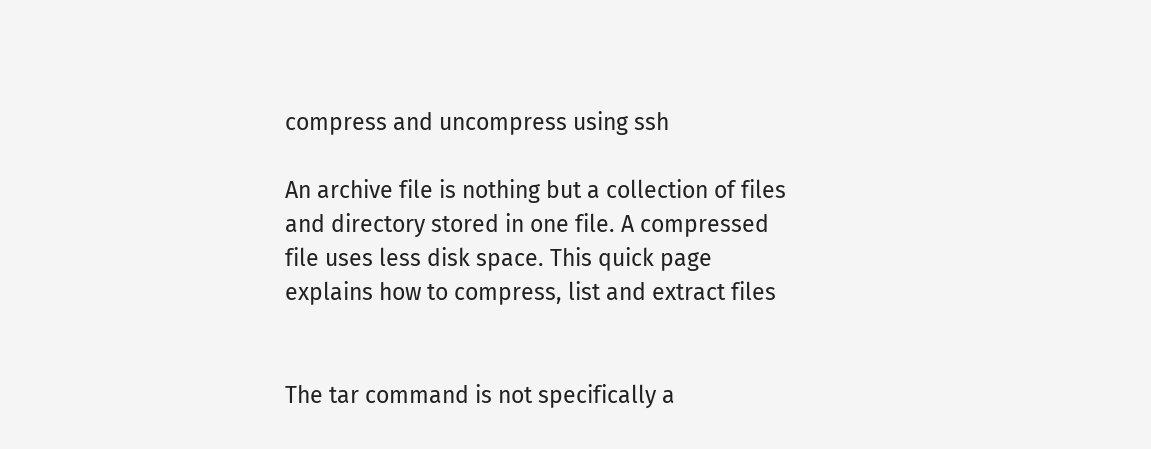compress and uncompress using ssh

An archive file is nothing but a collection of files and directory stored in one file. A compressed file uses less disk space. This quick page explains how to compress, list and extract files


The tar command is not specifically a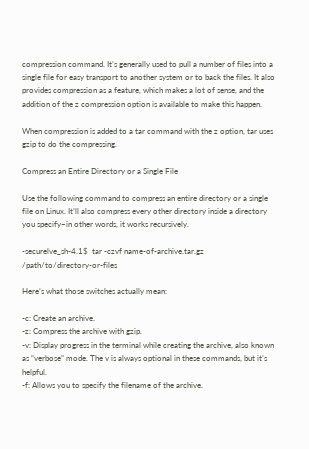compression command. It’s generally used to pull a number of files into a single file for easy transport to another system or to back the files. It also provides compression as a feature, which makes a lot of sense, and the addition of the z compression option is available to make this happen.

When compression is added to a tar command with the z option, tar uses gzip to do the compressing.

Compress an Entire Directory or a Single File

Use the following command to compress an entire directory or a single file on Linux. It’ll also compress every other directory inside a directory you specify–in other words, it works recursively.

-securelve_sh-4.1$  tar -czvf name-of-archive.tar.gz   /path/to/directory-or-files

Here’s what those switches actually mean:

-c: Create an archive.
-z: Compress the archive with gzip.
-v: Display progress in the terminal while creating the archive, also known as “verbose” mode. The v is always optional in these commands, but it’s helpful.
-f: Allows you to specify the filename of the archive.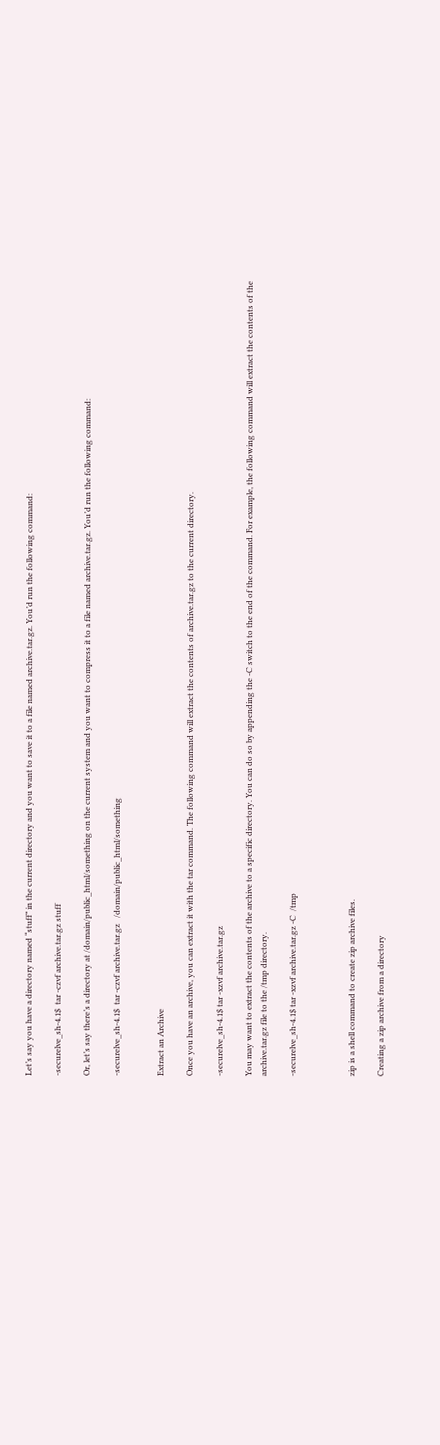Let’s say you have a directory named “stuff” in the current directory and you want to save it to a file named archive.tar.gz. You’d run the following command:

-securelve_sh-4.1$  tar -czvf archive.tar.gz stuff

Or, let’s say there’s a directory at /domain/public_html/something on the current system and you want to compress it to a file named archive.tar.gz. You’d run the following command:

-securelve_sh-4.1$  tar -czvf archive.tar.gz   /domain/public_html/something


Extract an Archive

Once you have an archive, you can extract it with the tar command. The following command will extract the contents of archive.tar.gz to the current directory.

-securelve_sh-4.1$ tar -xzvf archive.tar.gz

You may want to extract the contents of the archive to a specific directory. You can do so by appending the -C switch to the end of the command. For example, the following command will extract the contents of the archive.tar.gz file to the /tmp directory.

-securelve_sh-4.1$ tar -xzvf archive.tar.gz -C  /tmp



zip is a shell command to create zip archive files.

Creating a zip archive from a directory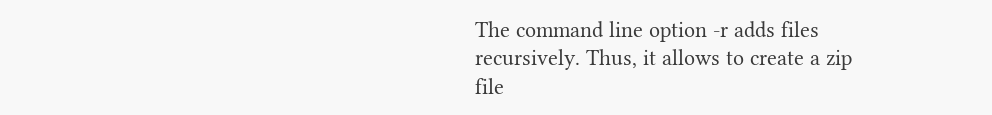The command line option -r adds files recursively. Thus, it allows to create a zip file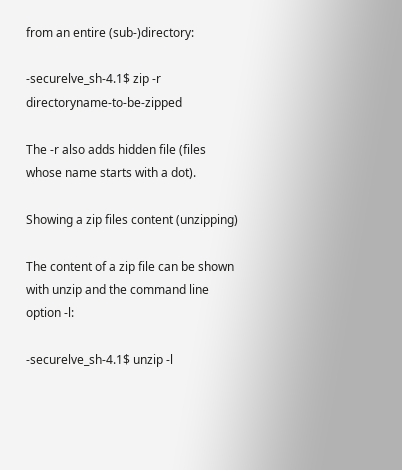from an entire (sub-)directory:

-securelve_sh-4.1$ zip -r  directoryname-to-be-zipped

The -r also adds hidden file (files whose name starts with a dot).

Showing a zip files content (unzipping)

The content of a zip file can be shown with unzip and the command line option -l:

-securelve_sh-4.1$ unzip -l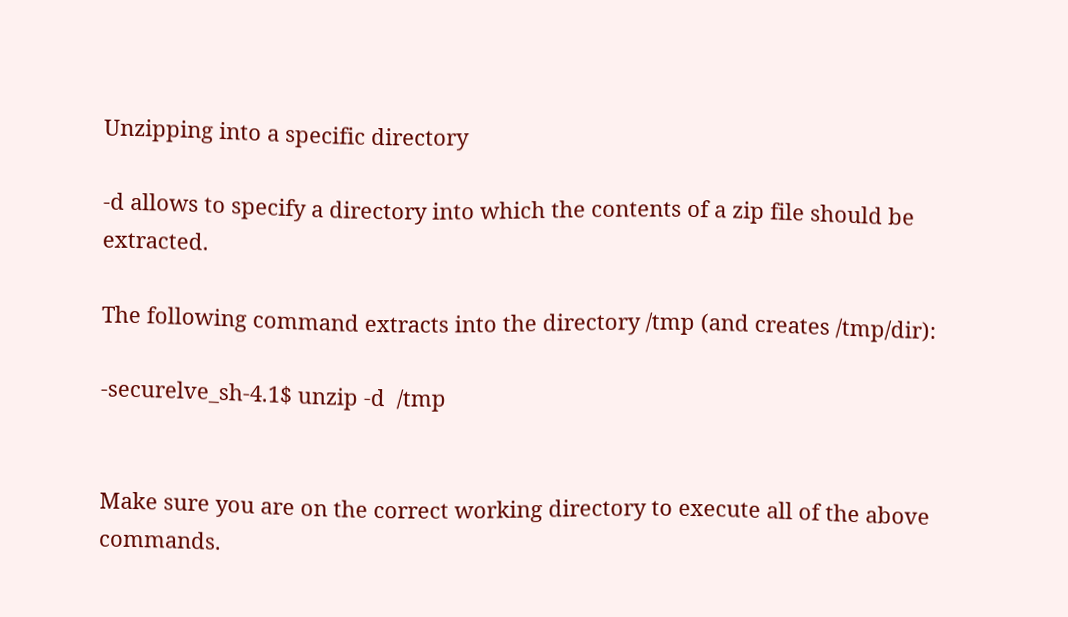Unzipping into a specific directory

-d allows to specify a directory into which the contents of a zip file should be extracted.

The following command extracts into the directory /tmp (and creates /tmp/dir):

-securelve_sh-4.1$ unzip -d  /tmp


Make sure you are on the correct working directory to execute all of the above commands.